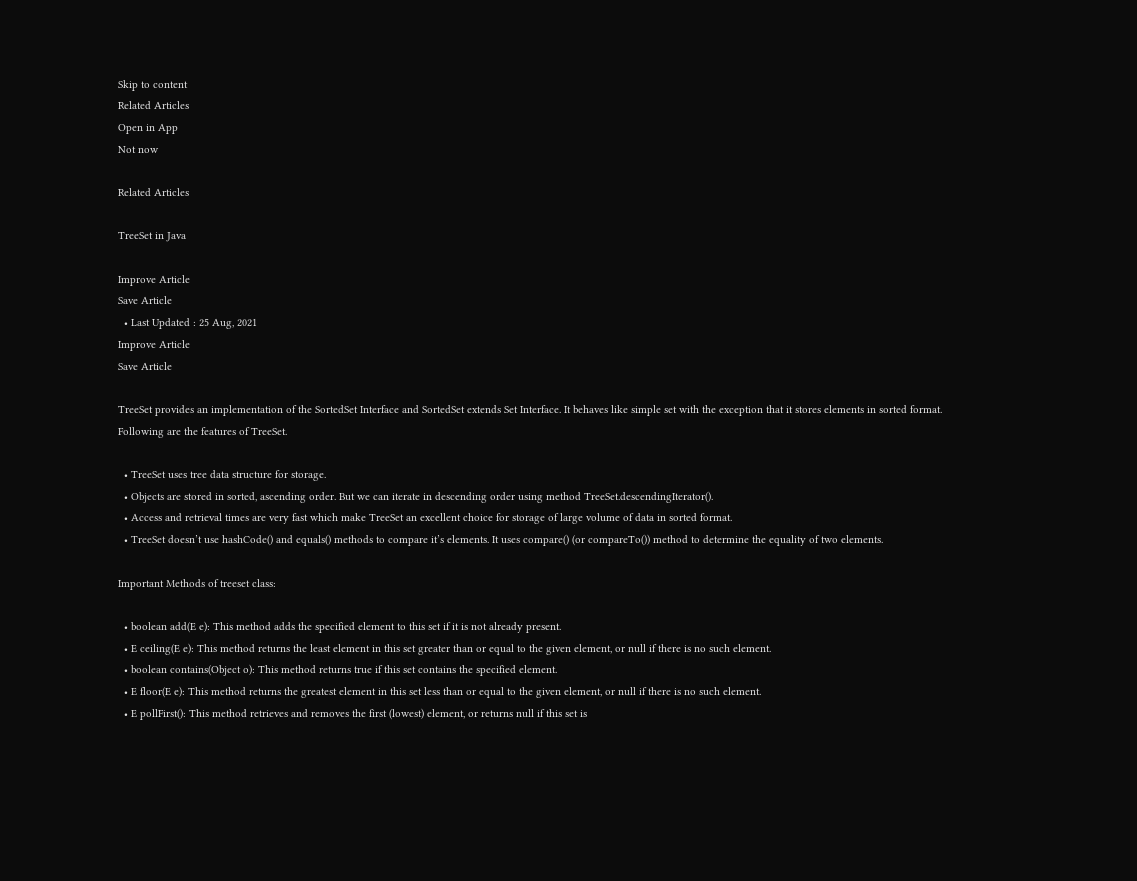Skip to content
Related Articles
Open in App
Not now

Related Articles

TreeSet in Java

Improve Article
Save Article
  • Last Updated : 25 Aug, 2021
Improve Article
Save Article

TreeSet provides an implementation of the SortedSet Interface and SortedSet extends Set Interface. It behaves like simple set with the exception that it stores elements in sorted format. Following are the features of TreeSet.

  • TreeSet uses tree data structure for storage.
  • Objects are stored in sorted, ascending order. But we can iterate in descending order using method TreeSet.descendingIterator().
  • Access and retrieval times are very fast which make TreeSet an excellent choice for storage of large volume of data in sorted format.
  • TreeSet doesn’t use hashCode() and equals() methods to compare it’s elements. It uses compare() (or compareTo()) method to determine the equality of two elements.

Important Methods of treeset class:

  • boolean add(E e): This method adds the specified element to this set if it is not already present.
  • E ceiling(E e): This method returns the least element in this set greater than or equal to the given element, or null if there is no such element.
  • boolean contains(Object o): This method returns true if this set contains the specified element.
  • E floor(E e): This method returns the greatest element in this set less than or equal to the given element, or null if there is no such element.
  • E pollFirst(): This method retrieves and removes the first (lowest) element, or returns null if this set is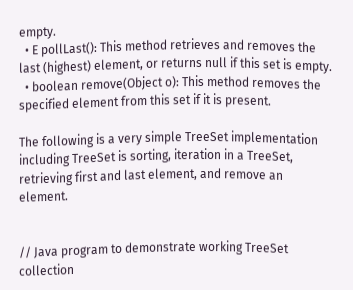empty.
  • E pollLast(): This method retrieves and removes the last (highest) element, or returns null if this set is empty.
  • boolean remove(Object o): This method removes the specified element from this set if it is present.

The following is a very simple TreeSet implementation including TreeSet is sorting, iteration in a TreeSet, retrieving first and last element, and remove an element.


// Java program to demonstrate working TreeSet collection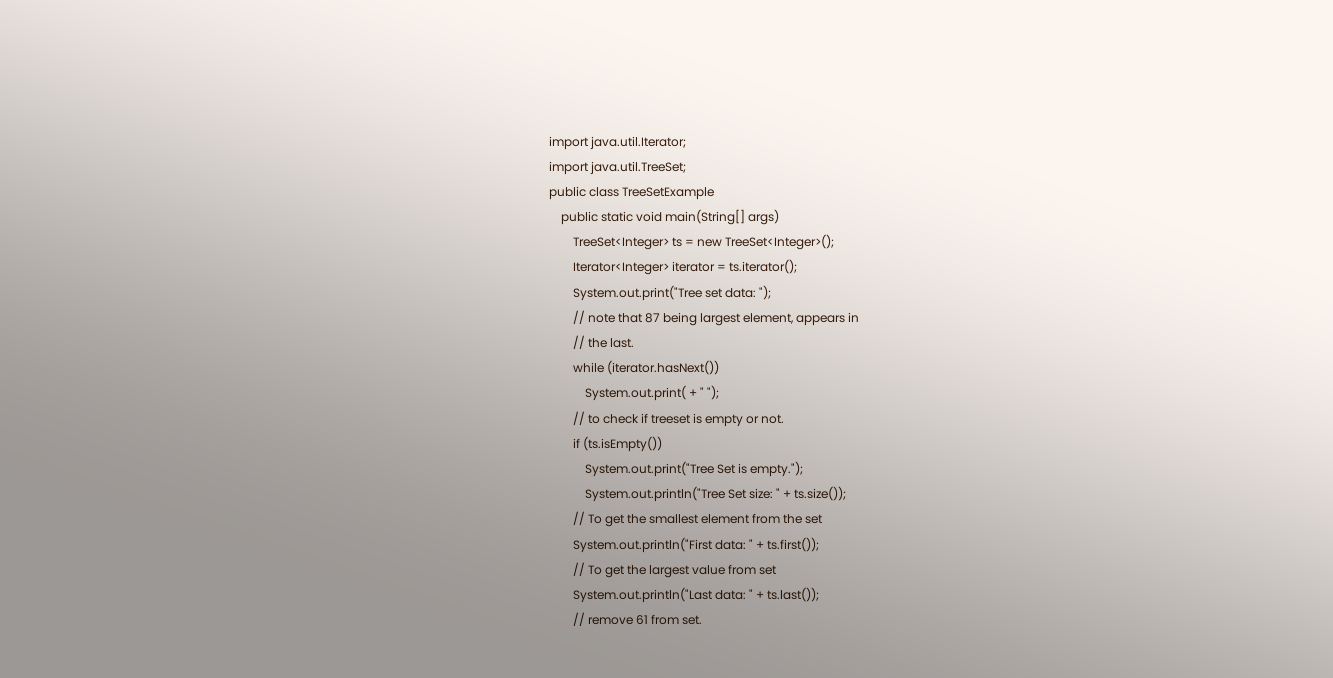import java.util.Iterator;
import java.util.TreeSet;
public class TreeSetExample
    public static void main(String[] args)
        TreeSet<Integer> ts = new TreeSet<Integer>();
        Iterator<Integer> iterator = ts.iterator();
        System.out.print("Tree set data: ");
        // note that 87 being largest element, appears in
        // the last.
        while (iterator.hasNext())
            System.out.print( + " ");
        // to check if treeset is empty or not.
        if (ts.isEmpty())
            System.out.print("Tree Set is empty.");
            System.out.println("Tree Set size: " + ts.size());
        // To get the smallest element from the set
        System.out.println("First data: " + ts.first());
        // To get the largest value from set
        System.out.println("Last data: " + ts.last());
        // remove 61 from set.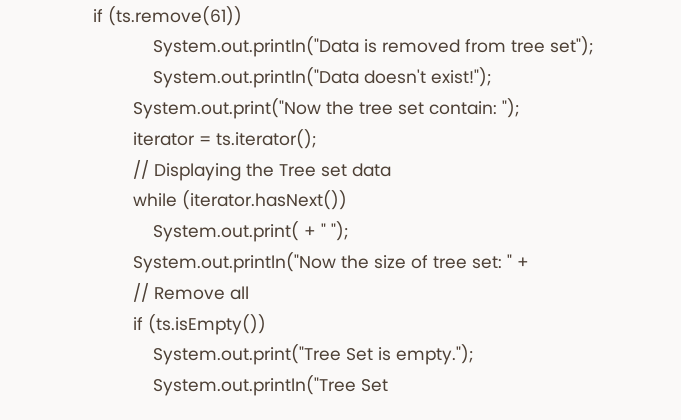if (ts.remove(61))
            System.out.println("Data is removed from tree set");
            System.out.println("Data doesn't exist!");
        System.out.print("Now the tree set contain: ");
        iterator = ts.iterator();
        // Displaying the Tree set data
        while (iterator.hasNext())
            System.out.print( + " ");
        System.out.println("Now the size of tree set: " +
        // Remove all
        if (ts.isEmpty())
            System.out.print("Tree Set is empty.");
            System.out.println("Tree Set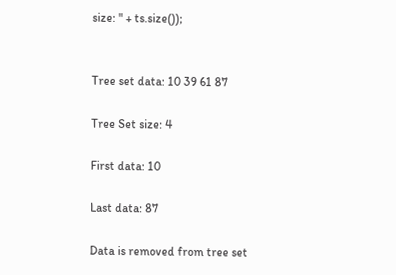size: " + ts.size());


Tree set data: 10 39 61 87

Tree Set size: 4

First data: 10

Last data: 87

Data is removed from tree set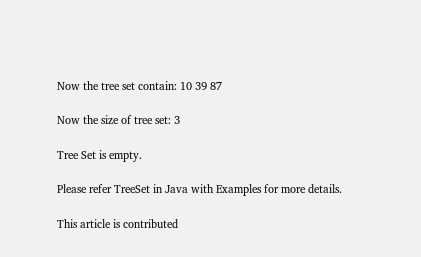Now the tree set contain: 10 39 87

Now the size of tree set: 3

Tree Set is empty.

Please refer TreeSet in Java with Examples for more details.

This article is contributed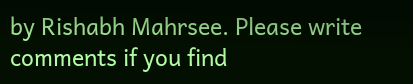by Rishabh Mahrsee. Please write comments if you find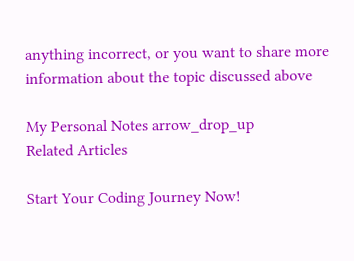anything incorrect, or you want to share more information about the topic discussed above

My Personal Notes arrow_drop_up
Related Articles

Start Your Coding Journey Now!